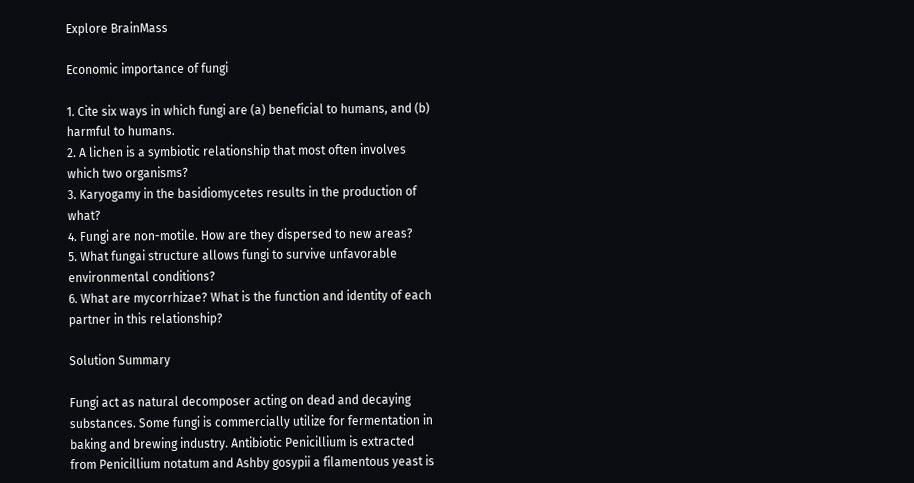Explore BrainMass

Economic importance of fungi

1. Cite six ways in which fungi are (a) beneficial to humans, and (b) harmful to humans.
2. A lichen is a symbiotic relationship that most often involves which two organisms?
3. Karyogamy in the basidiomycetes results in the production of what?
4. Fungi are non-motile. How are they dispersed to new areas?
5. What fungai structure allows fungi to survive unfavorable environmental conditions?
6. What are mycorrhizae? What is the function and identity of each partner in this relationship?

Solution Summary

Fungi act as natural decomposer acting on dead and decaying substances. Some fungi is commercially utilize for fermentation in baking and brewing industry. Antibiotic Penicillium is extracted from Penicillium notatum and Ashby gosypii a filamentous yeast is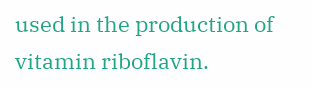used in the production of vitamin riboflavin.